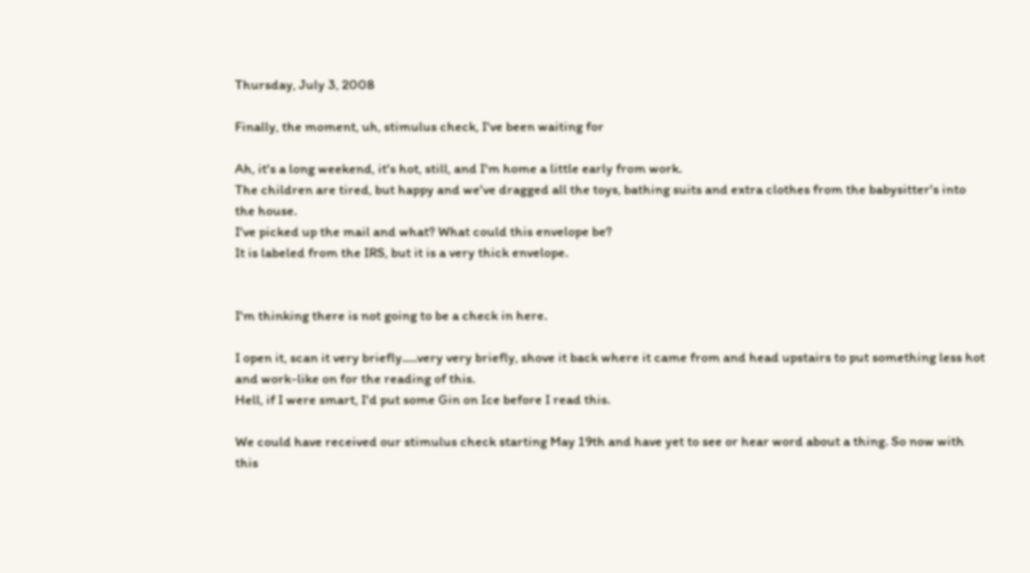Thursday, July 3, 2008

Finally, the moment, uh, stimulus check, I've been waiting for

Ah, it's a long weekend, it's hot, still, and I'm home a little early from work.
The children are tired, but happy and we've dragged all the toys, bathing suits and extra clothes from the babysitter's into the house.
I've picked up the mail and what? What could this envelope be?
It is labeled from the IRS, but it is a very thick envelope.


I'm thinking there is not going to be a check in here.

I open it, scan it very briefly.....very very briefly, shove it back where it came from and head upstairs to put something less hot and work-like on for the reading of this.
Hell, if I were smart, I'd put some Gin on Ice before I read this.

We could have received our stimulus check starting May 19th and have yet to see or hear word about a thing. So now with this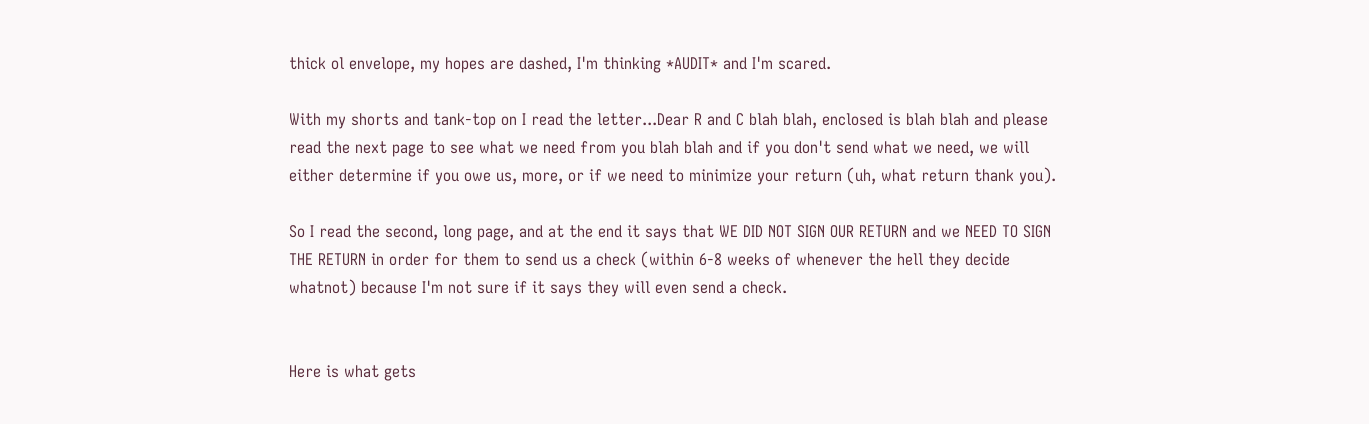thick ol envelope, my hopes are dashed, I'm thinking *AUDIT* and I'm scared.

With my shorts and tank-top on I read the letter...Dear R and C blah blah, enclosed is blah blah and please read the next page to see what we need from you blah blah and if you don't send what we need, we will either determine if you owe us, more, or if we need to minimize your return (uh, what return thank you).

So I read the second, long page, and at the end it says that WE DID NOT SIGN OUR RETURN and we NEED TO SIGN THE RETURN in order for them to send us a check (within 6-8 weeks of whenever the hell they decide whatnot) because I'm not sure if it says they will even send a check.


Here is what gets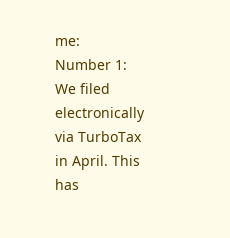me:
Number 1:
We filed electronically via TurboTax in April. This has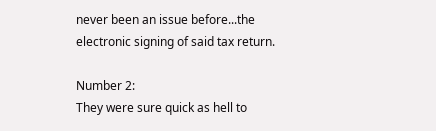never been an issue before...the electronic signing of said tax return.

Number 2:
They were sure quick as hell to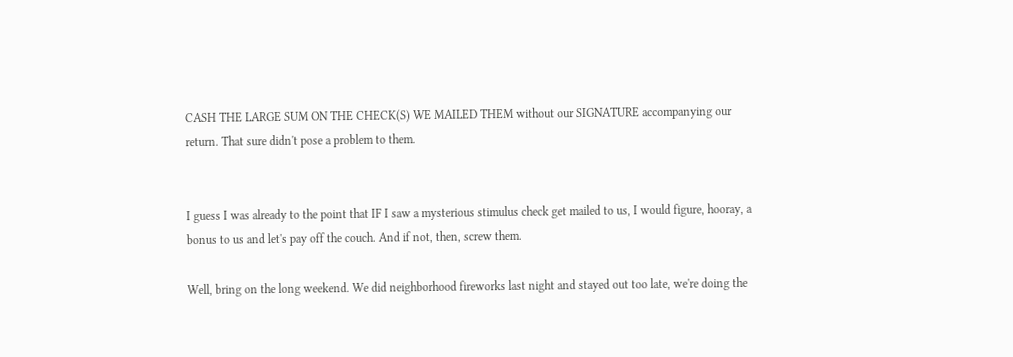CASH THE LARGE SUM ON THE CHECK(S) WE MAILED THEM without our SIGNATURE accompanying our return. That sure didn't pose a problem to them.


I guess I was already to the point that IF I saw a mysterious stimulus check get mailed to us, I would figure, hooray, a bonus to us and let's pay off the couch. And if not, then, screw them.

Well, bring on the long weekend. We did neighborhood fireworks last night and stayed out too late, we're doing the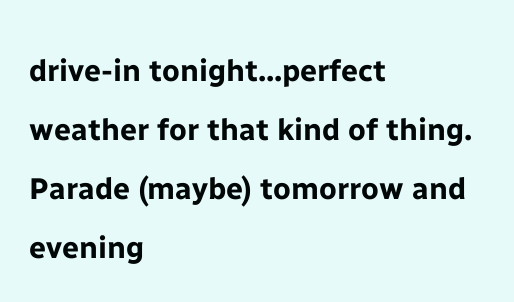drive-in tonight...perfect weather for that kind of thing. Parade (maybe) tomorrow and evening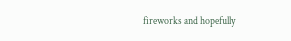fireworks and hopefully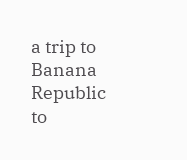a trip to Banana Republic to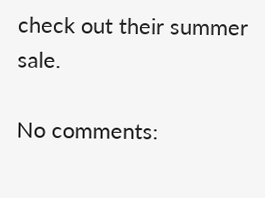check out their summer sale.

No comments: